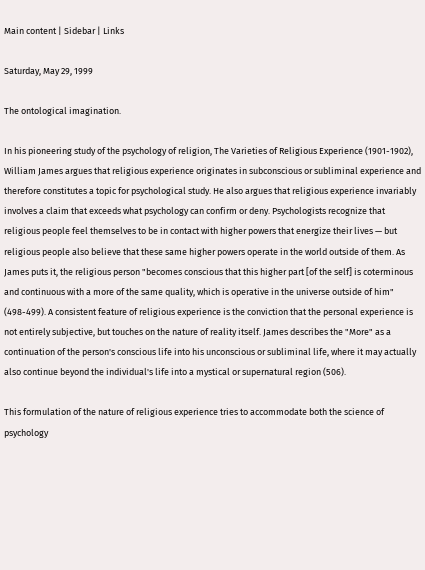Main content | Sidebar | Links

Saturday, May 29, 1999

The ontological imagination.

In his pioneering study of the psychology of religion, The Varieties of Religious Experience (1901-1902), William James argues that religious experience originates in subconscious or subliminal experience and therefore constitutes a topic for psychological study. He also argues that religious experience invariably involves a claim that exceeds what psychology can confirm or deny. Psychologists recognize that religious people feel themselves to be in contact with higher powers that energize their lives — but religious people also believe that these same higher powers operate in the world outside of them. As James puts it, the religious person "becomes conscious that this higher part [of the self] is coterminous and continuous with a more of the same quality, which is operative in the universe outside of him" (498-499). A consistent feature of religious experience is the conviction that the personal experience is not entirely subjective, but touches on the nature of reality itself. James describes the "More" as a continuation of the person's conscious life into his unconscious or subliminal life, where it may actually also continue beyond the individual's life into a mystical or supernatural region (506).

This formulation of the nature of religious experience tries to accommodate both the science of psychology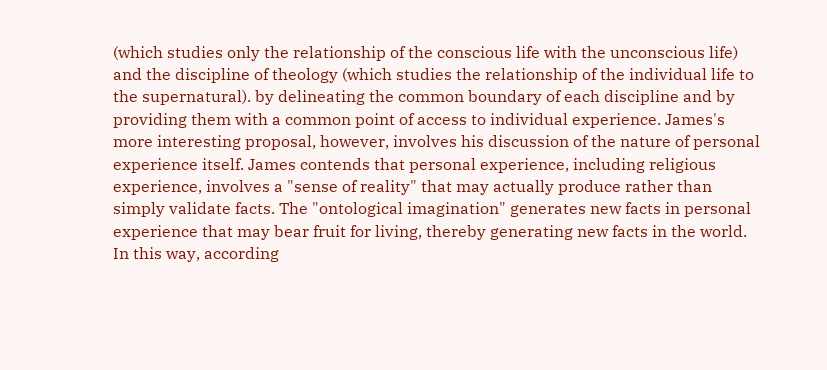(which studies only the relationship of the conscious life with the unconscious life) and the discipline of theology (which studies the relationship of the individual life to the supernatural). by delineating the common boundary of each discipline and by providing them with a common point of access to individual experience. James's more interesting proposal, however, involves his discussion of the nature of personal experience itself. James contends that personal experience, including religious experience, involves a "sense of reality" that may actually produce rather than simply validate facts. The "ontological imagination" generates new facts in personal experience that may bear fruit for living, thereby generating new facts in the world. In this way, according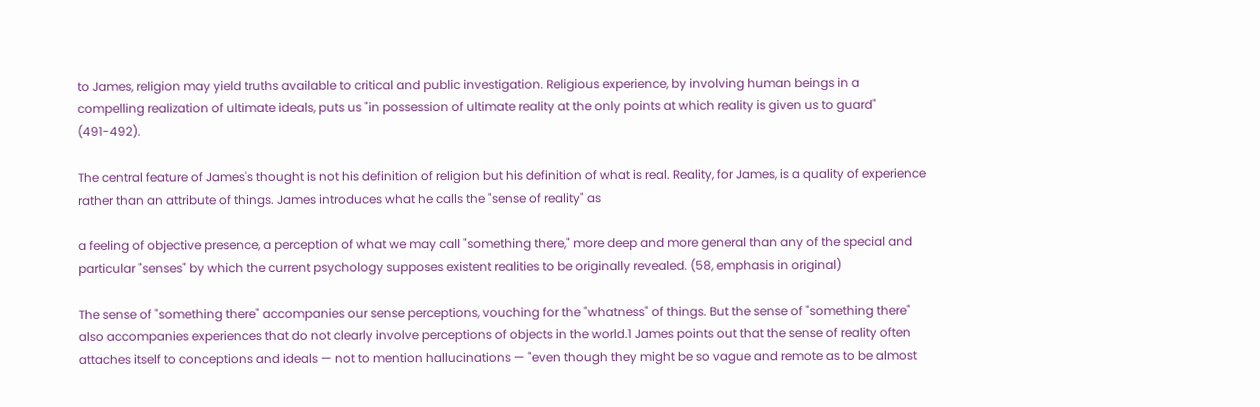to James, religion may yield truths available to critical and public investigation. Religious experience, by involving human beings in a compelling realization of ultimate ideals, puts us "in possession of ultimate reality at the only points at which reality is given us to guard" (491-492).

The central feature of James's thought is not his definition of religion but his definition of what is real. Reality, for James, is a quality of experience rather than an attribute of things. James introduces what he calls the "sense of reality" as

a feeling of objective presence, a perception of what we may call "something there," more deep and more general than any of the special and particular "senses" by which the current psychology supposes existent realities to be originally revealed. (58, emphasis in original)

The sense of "something there" accompanies our sense perceptions, vouching for the "whatness" of things. But the sense of "something there" also accompanies experiences that do not clearly involve perceptions of objects in the world.1 James points out that the sense of reality often attaches itself to conceptions and ideals — not to mention hallucinations — "even though they might be so vague and remote as to be almost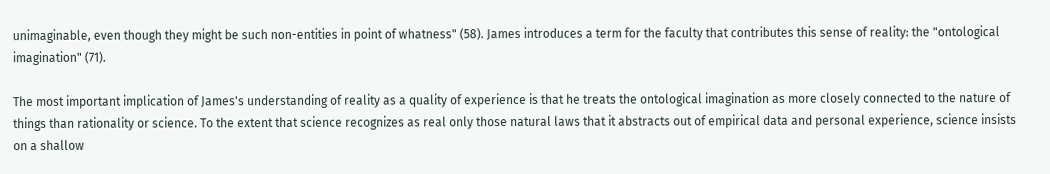unimaginable, even though they might be such non-entities in point of whatness" (58). James introduces a term for the faculty that contributes this sense of reality: the "ontological imagination" (71).

The most important implication of James's understanding of reality as a quality of experience is that he treats the ontological imagination as more closely connected to the nature of things than rationality or science. To the extent that science recognizes as real only those natural laws that it abstracts out of empirical data and personal experience, science insists on a shallow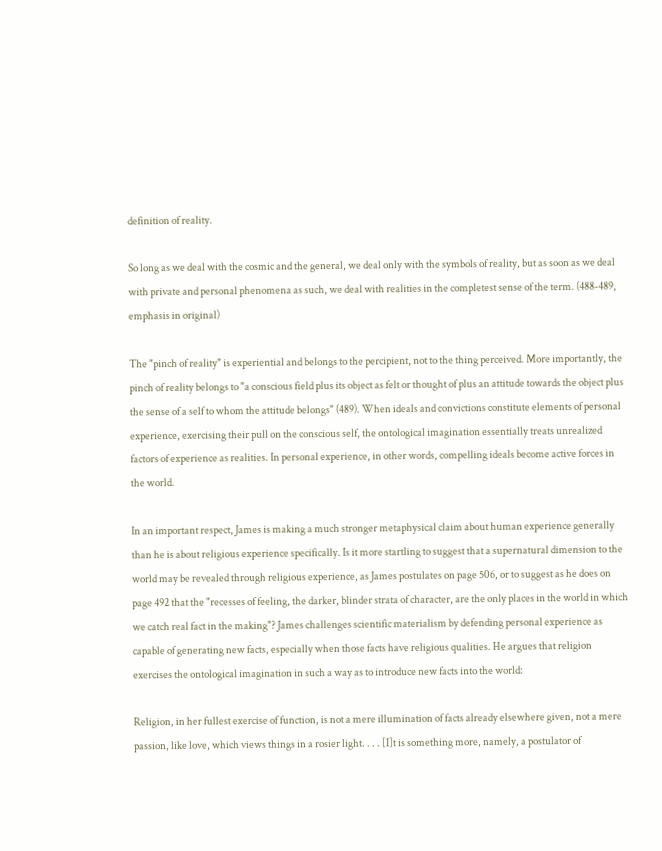definition of reality.

So long as we deal with the cosmic and the general, we deal only with the symbols of reality, but as soon as we deal with private and personal phenomena as such, we deal with realities in the completest sense of the term. (488-489, emphasis in original)

The "pinch of reality" is experiential and belongs to the percipient, not to the thing perceived. More importantly, the pinch of reality belongs to "a conscious field plus its object as felt or thought of plus an attitude towards the object plus the sense of a self to whom the attitude belongs" (489). When ideals and convictions constitute elements of personal experience, exercising their pull on the conscious self, the ontological imagination essentially treats unrealized factors of experience as realities. In personal experience, in other words, compelling ideals become active forces in the world.

In an important respect, James is making a much stronger metaphysical claim about human experience generally than he is about religious experience specifically. Is it more startling to suggest that a supernatural dimension to the world may be revealed through religious experience, as James postulates on page 506, or to suggest as he does on page 492 that the "recesses of feeling, the darker, blinder strata of character, are the only places in the world in which we catch real fact in the making"? James challenges scientific materialism by defending personal experience as capable of generating new facts, especially when those facts have religious qualities. He argues that religion exercises the ontological imagination in such a way as to introduce new facts into the world:

Religion, in her fullest exercise of function, is not a mere illumination of facts already elsewhere given, not a mere passion, like love, which views things in a rosier light. . . . [I]t is something more, namely, a postulator of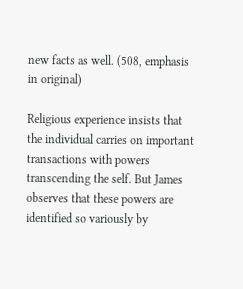new facts as well. (508, emphasis in original)

Religious experience insists that the individual carries on important transactions with powers transcending the self. But James observes that these powers are identified so variously by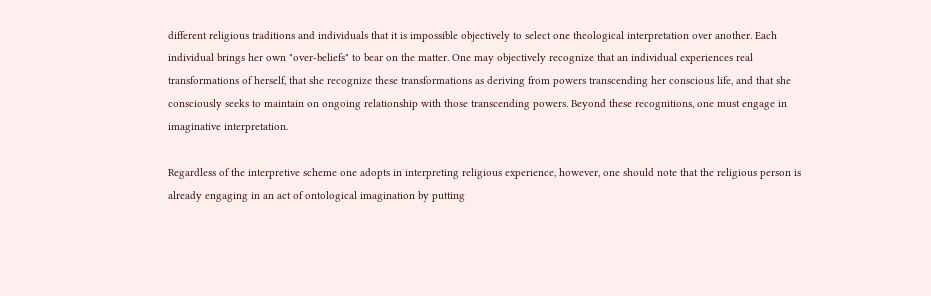different religious traditions and individuals that it is impossible objectively to select one theological interpretation over another. Each individual brings her own "over-beliefs" to bear on the matter. One may objectively recognize that an individual experiences real transformations of herself, that she recognize these transformations as deriving from powers transcending her conscious life, and that she consciously seeks to maintain on ongoing relationship with those transcending powers. Beyond these recognitions, one must engage in imaginative interpretation.

Regardless of the interpretive scheme one adopts in interpreting religious experience, however, one should note that the religious person is already engaging in an act of ontological imagination by putting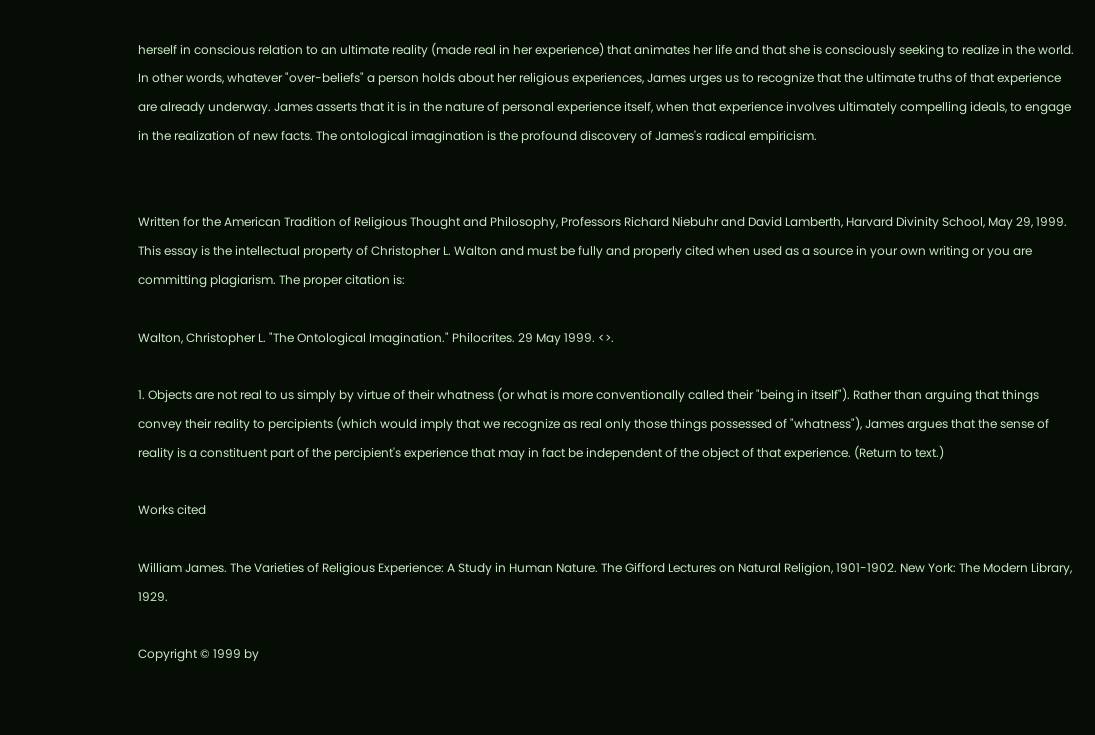herself in conscious relation to an ultimate reality (made real in her experience) that animates her life and that she is consciously seeking to realize in the world. In other words, whatever "over-beliefs" a person holds about her religious experiences, James urges us to recognize that the ultimate truths of that experience are already underway. James asserts that it is in the nature of personal experience itself, when that experience involves ultimately compelling ideals, to engage in the realization of new facts. The ontological imagination is the profound discovery of James's radical empiricism.


Written for the American Tradition of Religious Thought and Philosophy, Professors Richard Niebuhr and David Lamberth, Harvard Divinity School, May 29, 1999. This essay is the intellectual property of Christopher L. Walton and must be fully and properly cited when used as a source in your own writing or you are committing plagiarism. The proper citation is:

Walton, Christopher L. "The Ontological Imagination." Philocrites. 29 May 1999. <>.

1. Objects are not real to us simply by virtue of their whatness (or what is more conventionally called their "being in itself"). Rather than arguing that things convey their reality to percipients (which would imply that we recognize as real only those things possessed of "whatness"), James argues that the sense of reality is a constituent part of the percipient's experience that may in fact be independent of the object of that experience. (Return to text.)

Works cited

William James. The Varieties of Religious Experience: A Study in Human Nature. The Gifford Lectures on Natural Religion, 1901-1902. New York: The Modern Library, 1929.

Copyright © 1999 by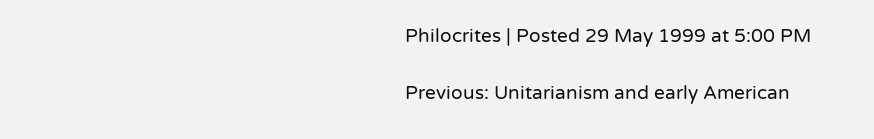Philocrites | Posted 29 May 1999 at 5:00 PM

Previous: Unitarianism and early American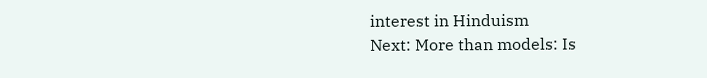interest in Hinduism
Next: More than models: Is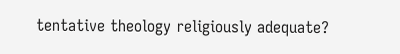tentative theology religiously adequate?